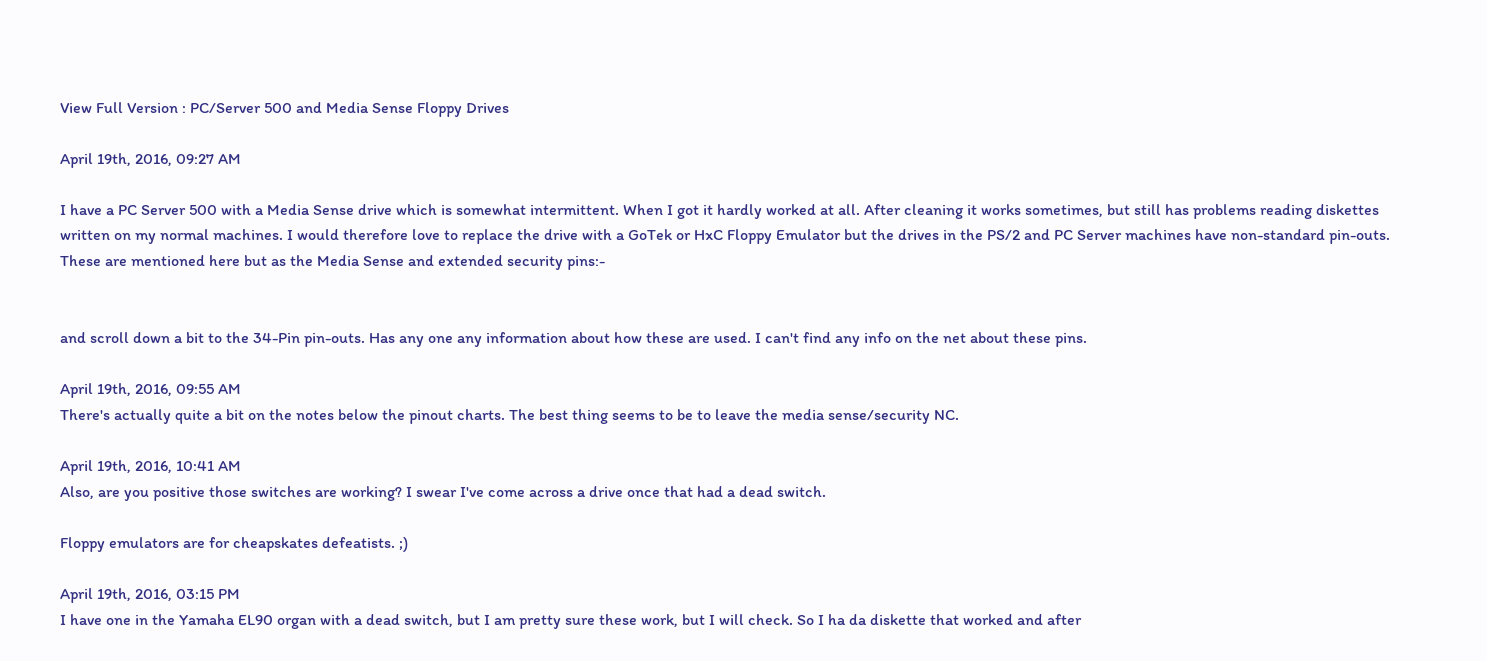View Full Version : PC/Server 500 and Media Sense Floppy Drives

April 19th, 2016, 09:27 AM

I have a PC Server 500 with a Media Sense drive which is somewhat intermittent. When I got it hardly worked at all. After cleaning it works sometimes, but still has problems reading diskettes written on my normal machines. I would therefore love to replace the drive with a GoTek or HxC Floppy Emulator but the drives in the PS/2 and PC Server machines have non-standard pin-outs. These are mentioned here but as the Media Sense and extended security pins:-


and scroll down a bit to the 34-Pin pin-outs. Has any one any information about how these are used. I can't find any info on the net about these pins.

April 19th, 2016, 09:55 AM
There's actually quite a bit on the notes below the pinout charts. The best thing seems to be to leave the media sense/security NC.

April 19th, 2016, 10:41 AM
Also, are you positive those switches are working? I swear I've come across a drive once that had a dead switch.

Floppy emulators are for cheapskates defeatists. ;)

April 19th, 2016, 03:15 PM
I have one in the Yamaha EL90 organ with a dead switch, but I am pretty sure these work, but I will check. So I ha da diskette that worked and after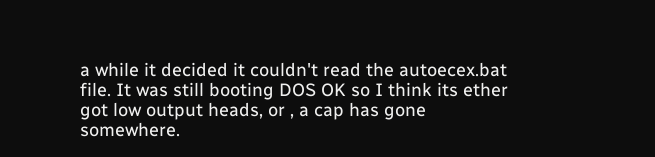a while it decided it couldn't read the autoecex.bat file. It was still booting DOS OK so I think its ether got low output heads, or , a cap has gone somewhere.